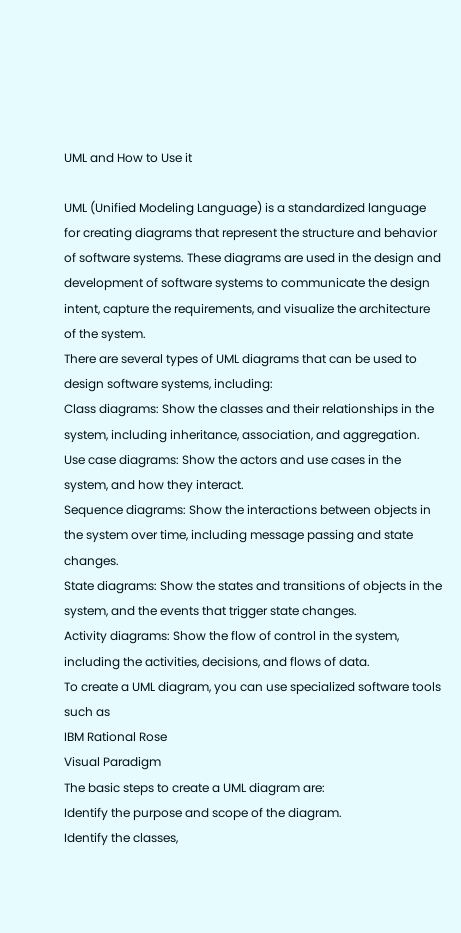UML and How to Use it

UML (Unified Modeling Language) is a standardized language for creating diagrams that represent the structure and behavior of software systems. These diagrams are used in the design and development of software systems to communicate the design intent, capture the requirements, and visualize the architecture of the system.
There are several types of UML diagrams that can be used to design software systems, including:
Class diagrams: Show the classes and their relationships in the system, including inheritance, association, and aggregation.
Use case diagrams: Show the actors and use cases in the system, and how they interact.
Sequence diagrams: Show the interactions between objects in the system over time, including message passing and state changes.
State diagrams: Show the states and transitions of objects in the system, and the events that trigger state changes.
Activity diagrams: Show the flow of control in the system, including the activities, decisions, and flows of data.
To create a UML diagram, you can use specialized software tools such as
IBM Rational Rose
Visual Paradigm
The basic steps to create a UML diagram are:
Identify the purpose and scope of the diagram.
Identify the classes,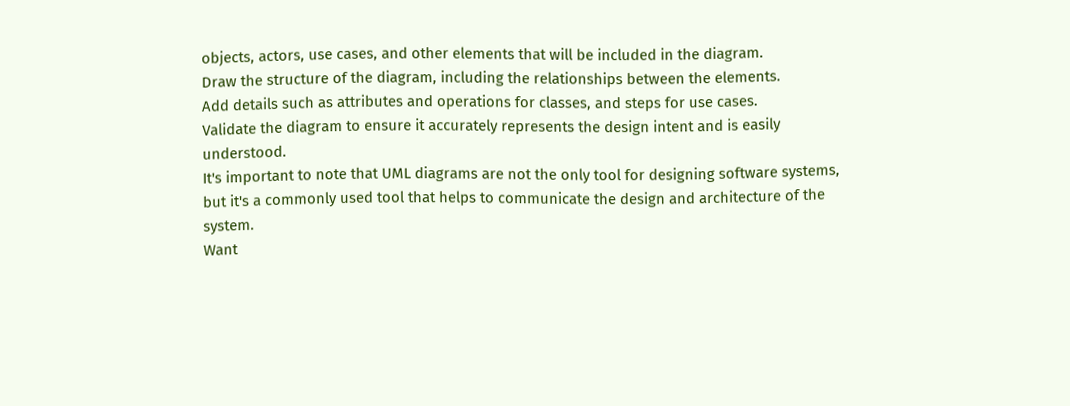objects, actors, use cases, and other elements that will be included in the diagram.
Draw the structure of the diagram, including the relationships between the elements.
Add details such as attributes and operations for classes, and steps for use cases.
Validate the diagram to ensure it accurately represents the design intent and is easily understood.
It's important to note that UML diagrams are not the only tool for designing software systems, but it's a commonly used tool that helps to communicate the design and architecture of the system.
Want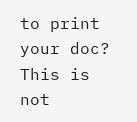to print your doc?
This is not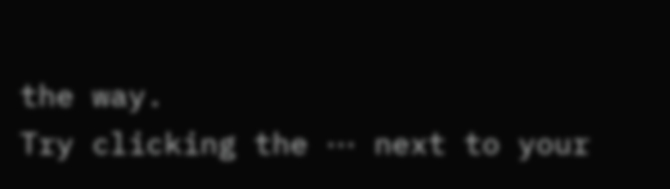the way.
Try clicking the ⋯ next to your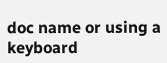doc name or using a keyboard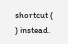shortcut (
) instead.